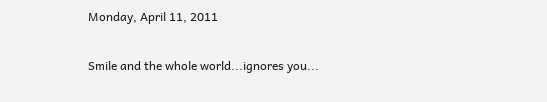Monday, April 11, 2011

Smile and the whole world...ignores you...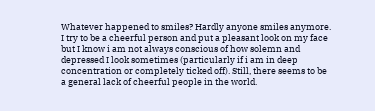Whatever happened to smiles? Hardly anyone smiles anymore. I try to be a cheerful person and put a pleasant look on my face but I know i am not always conscious of how solemn and depressed I look sometimes (particularly if i am in deep concentration or completely ticked off). Still, there seems to be a general lack of cheerful people in the world.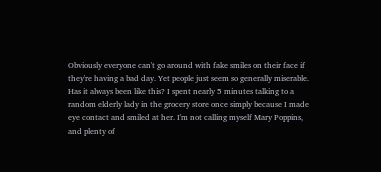Obviously everyone can't go around with fake smiles on their face if they're having a bad day. Yet people just seem so generally miserable. Has it always been like this? I spent nearly 5 minutes talking to a random elderly lady in the grocery store once simply because I made eye contact and smiled at her. I'm not calling myself Mary Poppins, and plenty of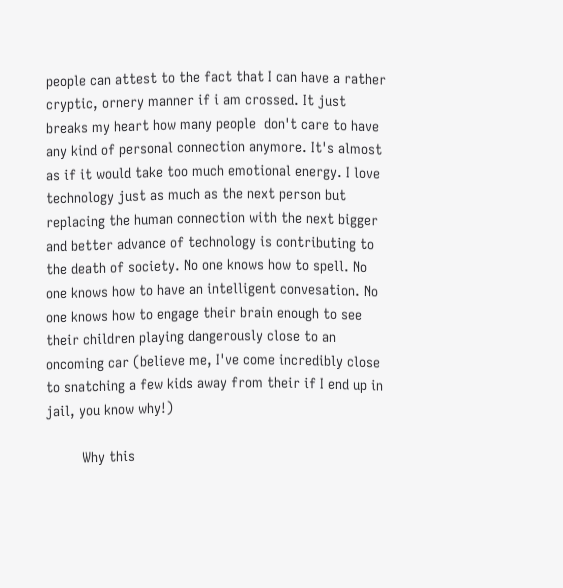people can attest to the fact that I can have a rather cryptic, ornery manner if i am crossed. It just breaks my heart how many people  don't care to have any kind of personal connection anymore. It's almost as if it would take too much emotional energy. I love technology just as much as the next person but replacing the human connection with the next bigger and better advance of technology is contributing to the death of society. No one knows how to spell. No one knows how to have an intelligent convesation. No one knows how to engage their brain enough to see their children playing dangerously close to an oncoming car (believe me, I've come incredibly close to snatching a few kids away from their if I end up in jail, you know why!)

         Why this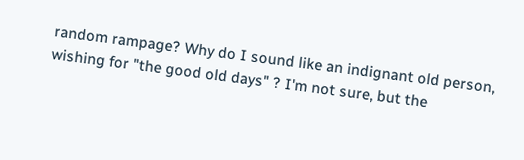random rampage? Why do I sound like an indignant old person, wishing for "the good old days" ? I'm not sure, but the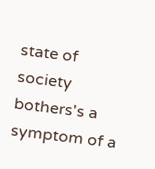state of society bothers's a symptom of a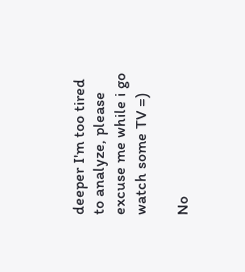deeper I'm too tired to analyze, please excuse me while i go watch some TV =)

No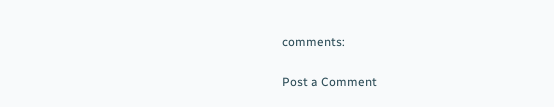comments:

Post a Comment